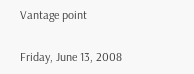Vantage point

Friday, June 13, 2008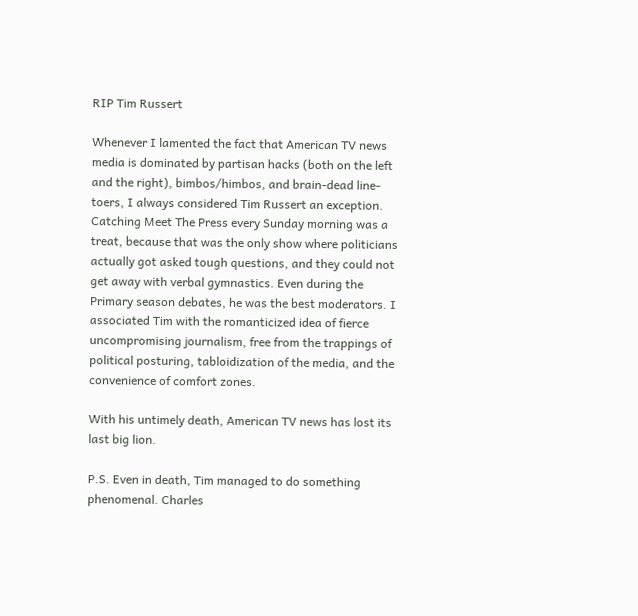RIP Tim Russert

Whenever I lamented the fact that American TV news media is dominated by partisan hacks (both on the left and the right), bimbos/himbos, and brain-dead line-toers, I always considered Tim Russert an exception. Catching Meet The Press every Sunday morning was a treat, because that was the only show where politicians actually got asked tough questions, and they could not get away with verbal gymnastics. Even during the Primary season debates, he was the best moderators. I associated Tim with the romanticized idea of fierce uncompromising journalism, free from the trappings of political posturing, tabloidization of the media, and the convenience of comfort zones.

With his untimely death, American TV news has lost its last big lion.

P.S. Even in death, Tim managed to do something phenomenal. Charles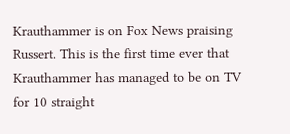Krauthammer is on Fox News praising Russert. This is the first time ever that Krauthammer has managed to be on TV for 10 straight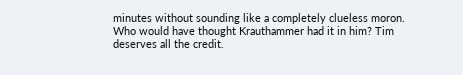minutes without sounding like a completely clueless moron. Who would have thought Krauthammer had it in him? Tim deserves all the credit.